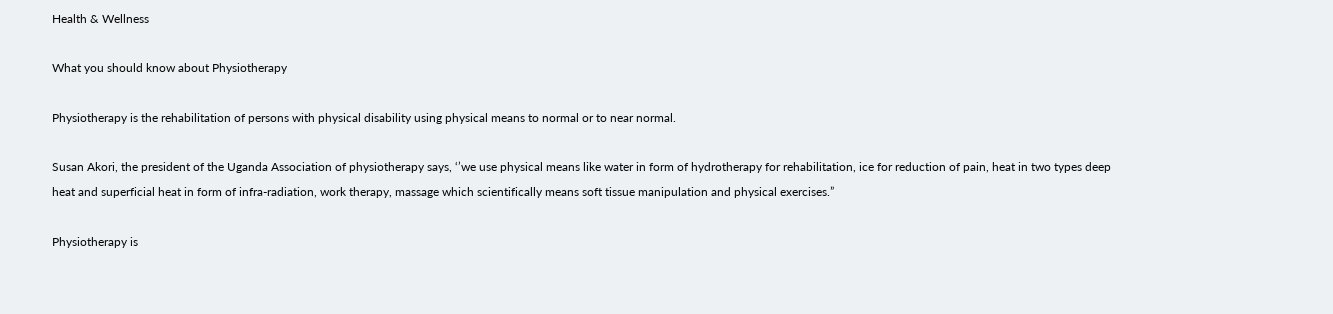Health & Wellness

What you should know about Physiotherapy

Physiotherapy is the rehabilitation of persons with physical disability using physical means to normal or to near normal.

Susan Akori, the president of the Uganda Association of physiotherapy says, ‘’we use physical means like water in form of hydrotherapy for rehabilitation, ice for reduction of pain, heat in two types deep heat and superficial heat in form of infra-radiation, work therapy, massage which scientifically means soft tissue manipulation and physical exercises.”

Physiotherapy is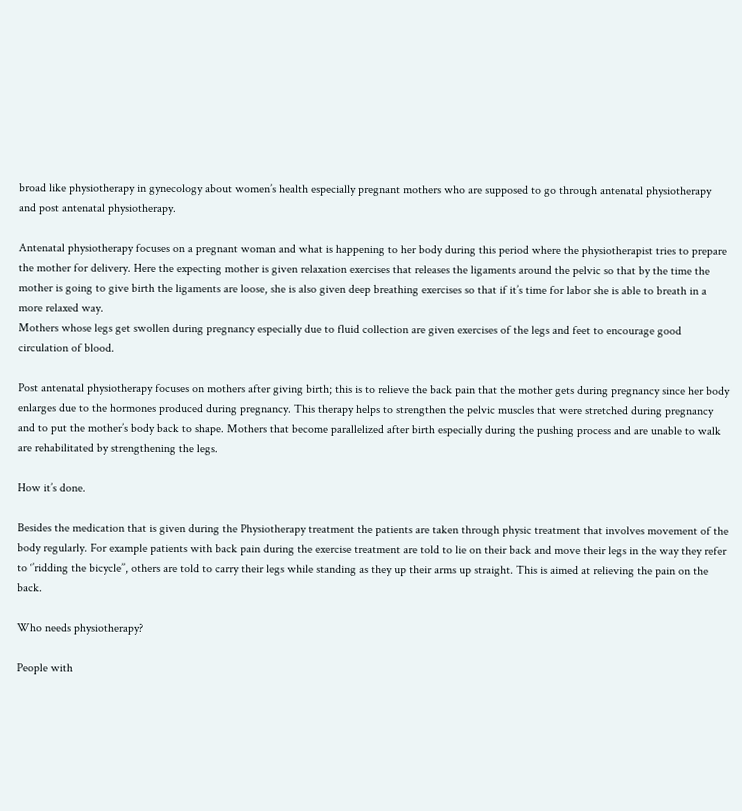broad like physiotherapy in gynecology about women’s health especially pregnant mothers who are supposed to go through antenatal physiotherapy and post antenatal physiotherapy.

Antenatal physiotherapy focuses on a pregnant woman and what is happening to her body during this period where the physiotherapist tries to prepare the mother for delivery. Here the expecting mother is given relaxation exercises that releases the ligaments around the pelvic so that by the time the mother is going to give birth the ligaments are loose, she is also given deep breathing exercises so that if it’s time for labor she is able to breath in a more relaxed way.
Mothers whose legs get swollen during pregnancy especially due to fluid collection are given exercises of the legs and feet to encourage good circulation of blood.

Post antenatal physiotherapy focuses on mothers after giving birth; this is to relieve the back pain that the mother gets during pregnancy since her body enlarges due to the hormones produced during pregnancy. This therapy helps to strengthen the pelvic muscles that were stretched during pregnancy and to put the mother’s body back to shape. Mothers that become parallelized after birth especially during the pushing process and are unable to walk are rehabilitated by strengthening the legs.

How it’s done.

Besides the medication that is given during the Physiotherapy treatment the patients are taken through physic treatment that involves movement of the body regularly. For example patients with back pain during the exercise treatment are told to lie on their back and move their legs in the way they refer to ‘’ridding the bicycle’’, others are told to carry their legs while standing as they up their arms up straight. This is aimed at relieving the pain on the back.

Who needs physiotherapy?

People with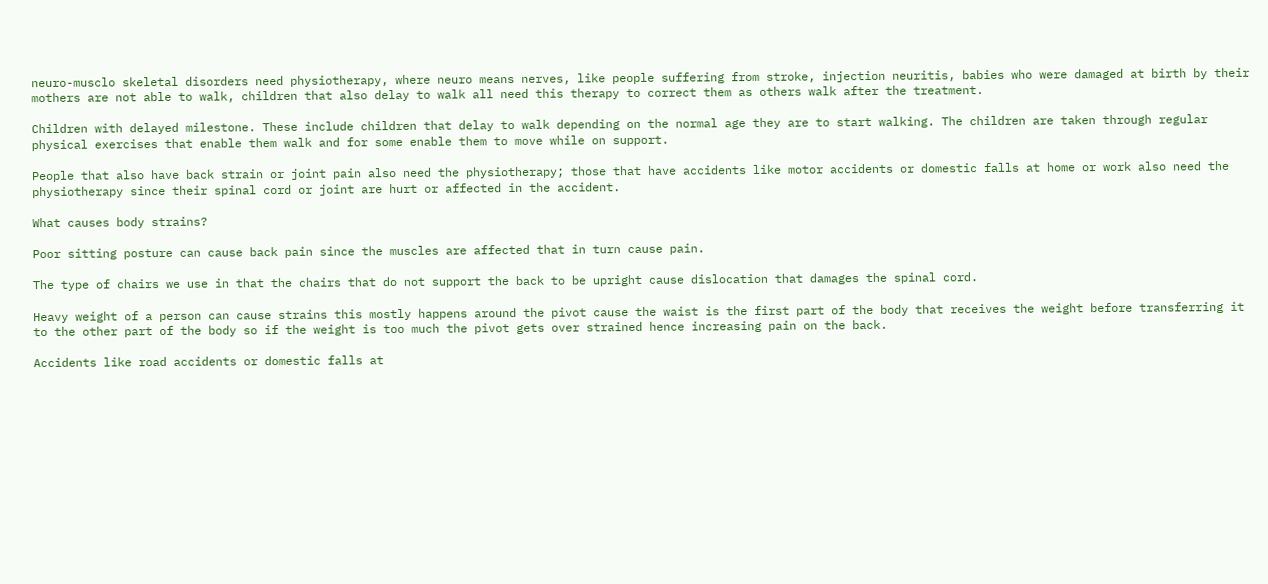neuro-musclo skeletal disorders need physiotherapy, where neuro means nerves, like people suffering from stroke, injection neuritis, babies who were damaged at birth by their mothers are not able to walk, children that also delay to walk all need this therapy to correct them as others walk after the treatment.

Children with delayed milestone. These include children that delay to walk depending on the normal age they are to start walking. The children are taken through regular physical exercises that enable them walk and for some enable them to move while on support.

People that also have back strain or joint pain also need the physiotherapy; those that have accidents like motor accidents or domestic falls at home or work also need the physiotherapy since their spinal cord or joint are hurt or affected in the accident.

What causes body strains?

Poor sitting posture can cause back pain since the muscles are affected that in turn cause pain.

The type of chairs we use in that the chairs that do not support the back to be upright cause dislocation that damages the spinal cord.

Heavy weight of a person can cause strains this mostly happens around the pivot cause the waist is the first part of the body that receives the weight before transferring it to the other part of the body so if the weight is too much the pivot gets over strained hence increasing pain on the back.

Accidents like road accidents or domestic falls at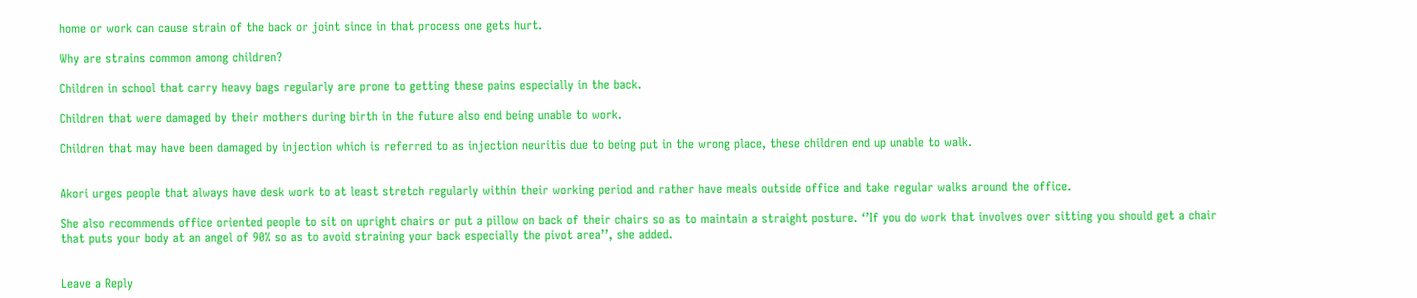home or work can cause strain of the back or joint since in that process one gets hurt.

Why are strains common among children?

Children in school that carry heavy bags regularly are prone to getting these pains especially in the back.

Children that were damaged by their mothers during birth in the future also end being unable to work.

Children that may have been damaged by injection which is referred to as injection neuritis due to being put in the wrong place, these children end up unable to walk.


Akori urges people that always have desk work to at least stretch regularly within their working period and rather have meals outside office and take regular walks around the office.

She also recommends office oriented people to sit on upright chairs or put a pillow on back of their chairs so as to maintain a straight posture. ‘’If you do work that involves over sitting you should get a chair that puts your body at an angel of 90% so as to avoid straining your back especially the pivot area’’, she added.


Leave a Reply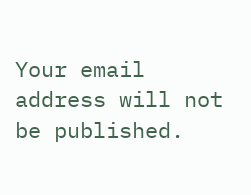Your email address will not be published.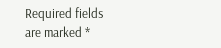Required fields are marked *